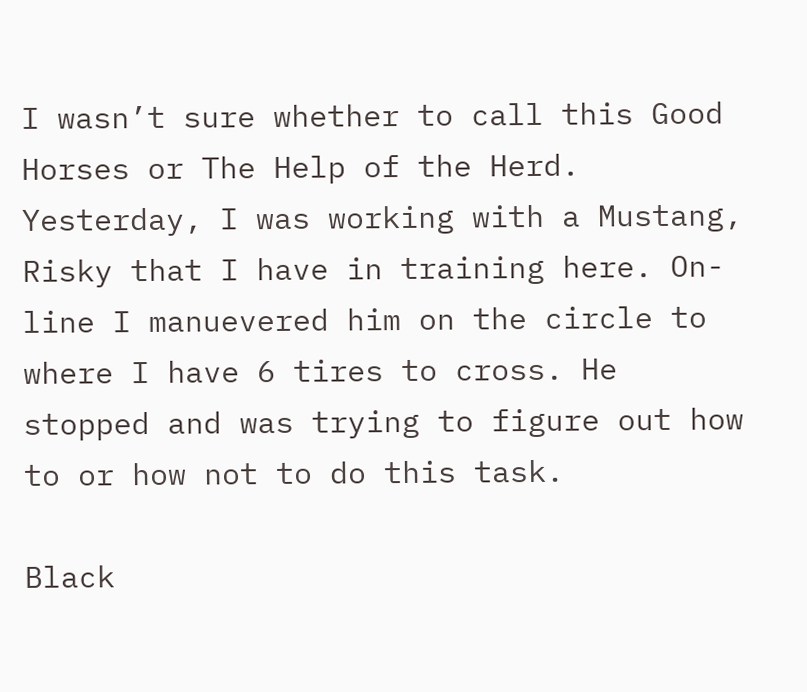I wasn’t sure whether to call this Good Horses or The Help of the Herd. Yesterday, I was working with a Mustang, Risky that I have in training here. On-line I manuevered him on the circle to where I have 6 tires to cross. He  stopped and was trying to figure out how to or how not to do this task.

Black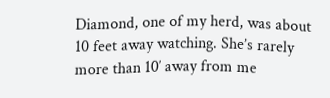Diamond, one of my herd, was about 10 feet away watching. She’s rarely more than 10′ away from me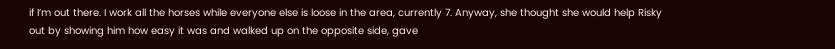if I’m out there. I work all the horses while everyone else is loose in the area, currently 7. Anyway, she thought she would help Risky out by showing him how easy it was and walked up on the opposite side, gave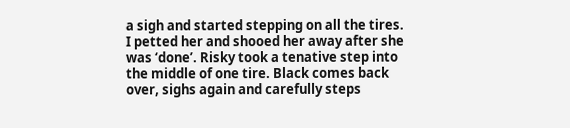a sigh and started stepping on all the tires. I petted her and shooed her away after she was ‘done’. Risky took a tenative step into the middle of one tire. Black comes back over, sighs again and carefully steps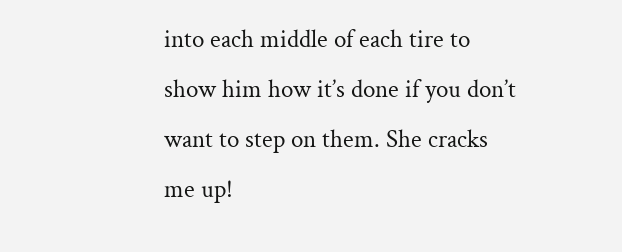into each middle of each tire to show him how it’s done if you don’t want to step on them. She cracks me up!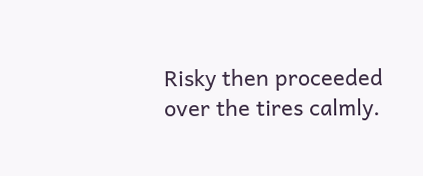Risky then proceeded over the tires calmly.